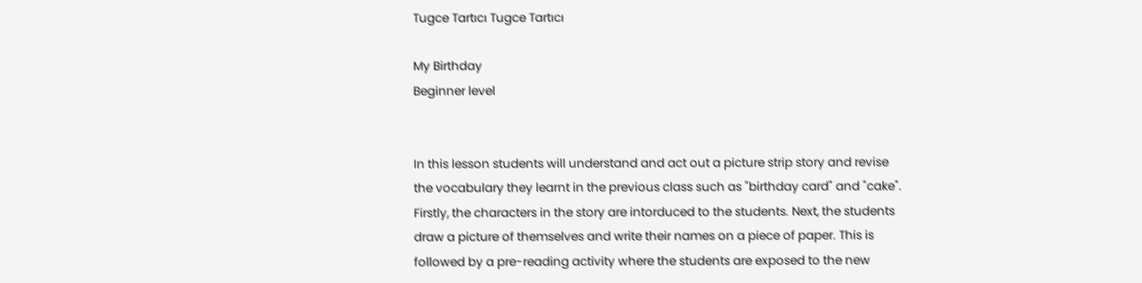Tugce Tartıcı Tugce Tartıcı

My Birthday
Beginner level


In this lesson students will understand and act out a picture strip story and revise the vocabulary they learnt in the previous class such as "birthday card" and "cake". Firstly, the characters in the story are intorduced to the students. Next, the students draw a picture of themselves and write their names on a piece of paper. This is followed by a pre-reading activity where the students are exposed to the new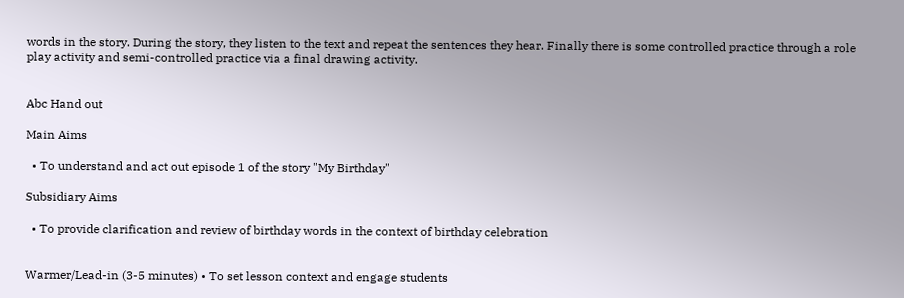words in the story. During the story, they listen to the text and repeat the sentences they hear. Finally there is some controlled practice through a role play activity and semi-controlled practice via a final drawing activity.


Abc Hand out

Main Aims

  • To understand and act out episode 1 of the story "My Birthday"

Subsidiary Aims

  • To provide clarification and review of birthday words in the context of birthday celebration


Warmer/Lead-in (3-5 minutes) • To set lesson context and engage students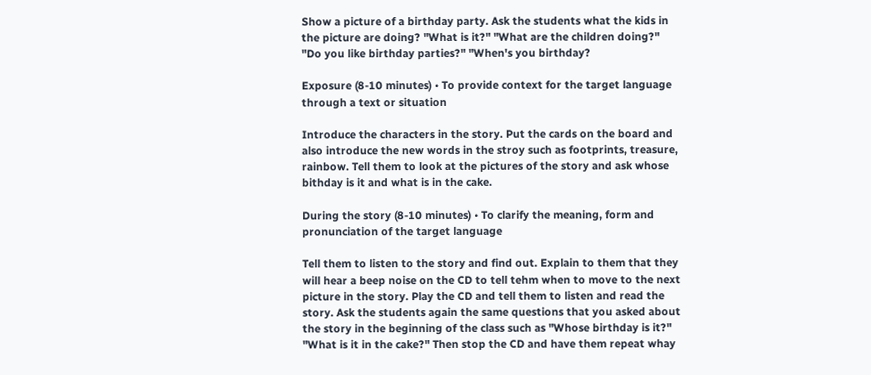Show a picture of a birthday party. Ask the students what the kids in the picture are doing? "What is it?" "What are the children doing?" "Do you like birthday parties?" "When's you birthday?

Exposure (8-10 minutes) • To provide context for the target language through a text or situation

Introduce the characters in the story. Put the cards on the board and also introduce the new words in the stroy such as footprints, treasure, rainbow. Tell them to look at the pictures of the story and ask whose bithday is it and what is in the cake.

During the story (8-10 minutes) • To clarify the meaning, form and pronunciation of the target language

Tell them to listen to the story and find out. Explain to them that they will hear a beep noise on the CD to tell tehm when to move to the next picture in the story. Play the CD and tell them to listen and read the story. Ask the students again the same questions that you asked about the story in the beginning of the class such as "Whose birthday is it?" "What is it in the cake?" Then stop the CD and have them repeat whay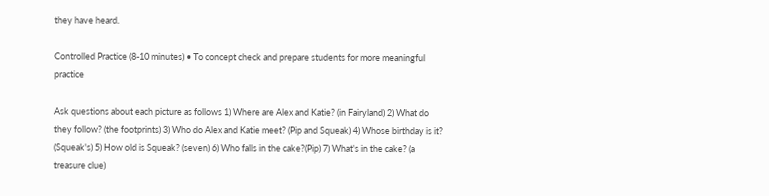they have heard.

Controlled Practice (8-10 minutes) • To concept check and prepare students for more meaningful practice

Ask questions about each picture as follows 1) Where are Alex and Katie? (in Fairyland) 2) What do they follow? (the footprints) 3) Who do Alex and Katie meet? (Pip and Squeak) 4) Whose birthday is it? (Squeak's) 5) How old is Squeak? (seven) 6) Who falls in the cake?(Pip) 7) What's in the cake? (a treasure clue)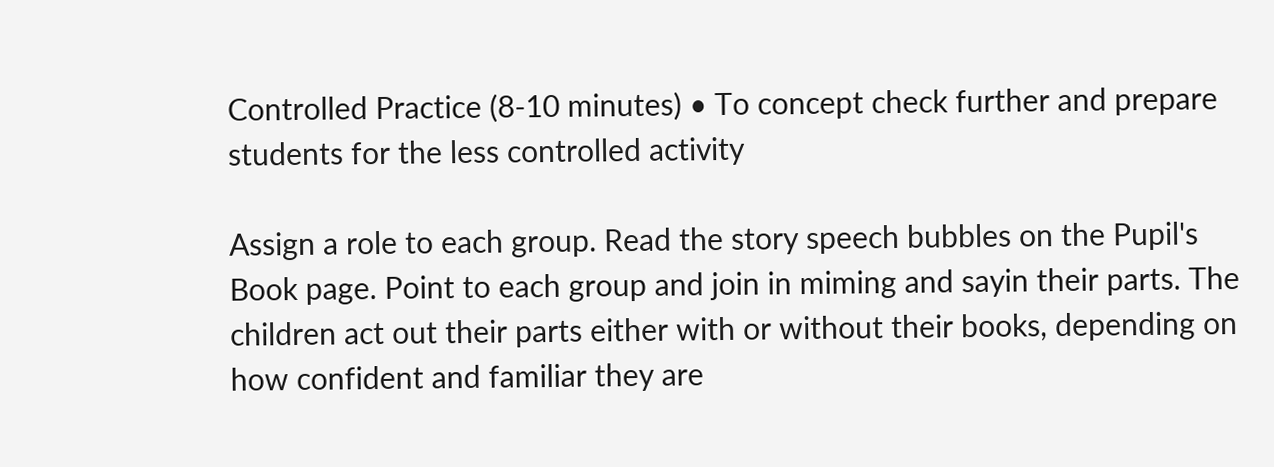Controlled Practice (8-10 minutes) • To concept check further and prepare students for the less controlled activity

Assign a role to each group. Read the story speech bubbles on the Pupil's Book page. Point to each group and join in miming and sayin their parts. The children act out their parts either with or without their books, depending on how confident and familiar they are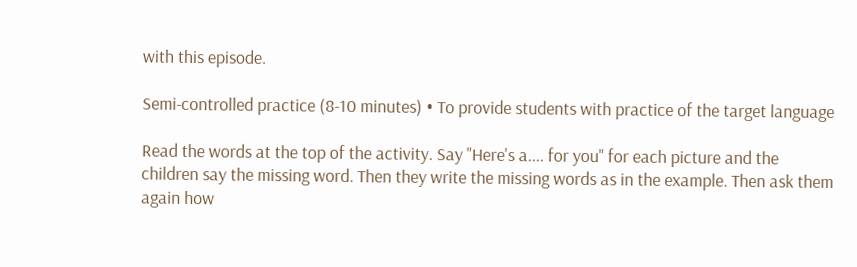with this episode.

Semi-controlled practice (8-10 minutes) • To provide students with practice of the target language

Read the words at the top of the activity. Say "Here's a.... for you" for each picture and the children say the missing word. Then they write the missing words as in the example. Then ask them again how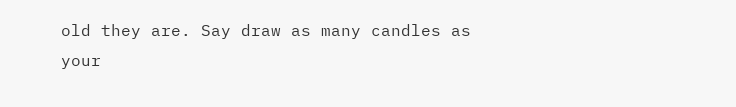old they are. Say draw as many candles as your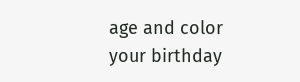age and color your birthday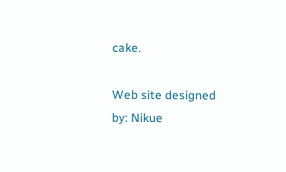cake.

Web site designed by: Nikue